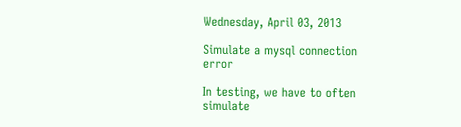Wednesday, April 03, 2013

Simulate a mysql connection error

In testing, we have to often simulate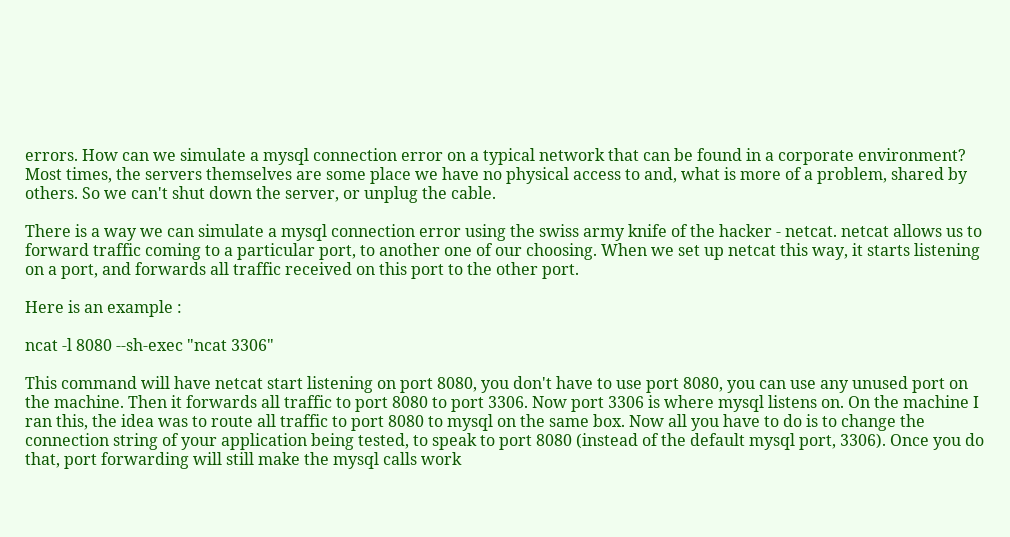errors. How can we simulate a mysql connection error on a typical network that can be found in a corporate environment? Most times, the servers themselves are some place we have no physical access to and, what is more of a problem, shared by others. So we can't shut down the server, or unplug the cable.

There is a way we can simulate a mysql connection error using the swiss army knife of the hacker - netcat. netcat allows us to forward traffic coming to a particular port, to another one of our choosing. When we set up netcat this way, it starts listening on a port, and forwards all traffic received on this port to the other port.

Here is an example :

ncat -l 8080 --sh-exec "ncat 3306"

This command will have netcat start listening on port 8080, you don't have to use port 8080, you can use any unused port on the machine. Then it forwards all traffic to port 8080 to port 3306. Now port 3306 is where mysql listens on. On the machine I ran this, the idea was to route all traffic to port 8080 to mysql on the same box. Now all you have to do is to change the connection string of your application being tested, to speak to port 8080 (instead of the default mysql port, 3306). Once you do that, port forwarding will still make the mysql calls work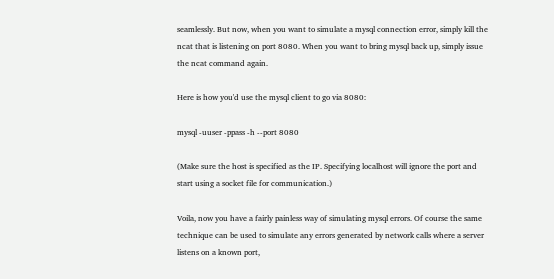seamlessly. But now, when you want to simulate a mysql connection error, simply kill the ncat that is listening on port 8080. When you want to bring mysql back up, simply issue the ncat command again.

Here is how you'd use the mysql client to go via 8080:

mysql -uuser -ppass -h --port 8080

(Make sure the host is specified as the IP. Specifying localhost will ignore the port and start using a socket file for communication.)

Voila, now you have a fairly painless way of simulating mysql errors. Of course the same technique can be used to simulate any errors generated by network calls where a server listens on a known port,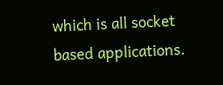which is all socket based applications.